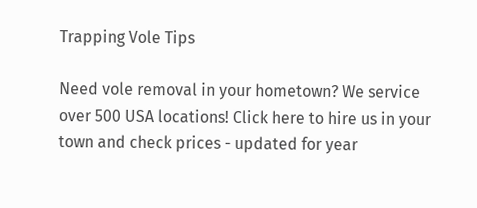Trapping Vole Tips

Need vole removal in your hometown? We service over 500 USA locations! Click here to hire us in your town and check prices - updated for year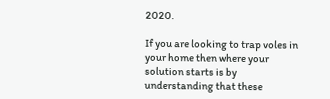2020.

If you are looking to trap voles in your home then where your solution starts is by understanding that these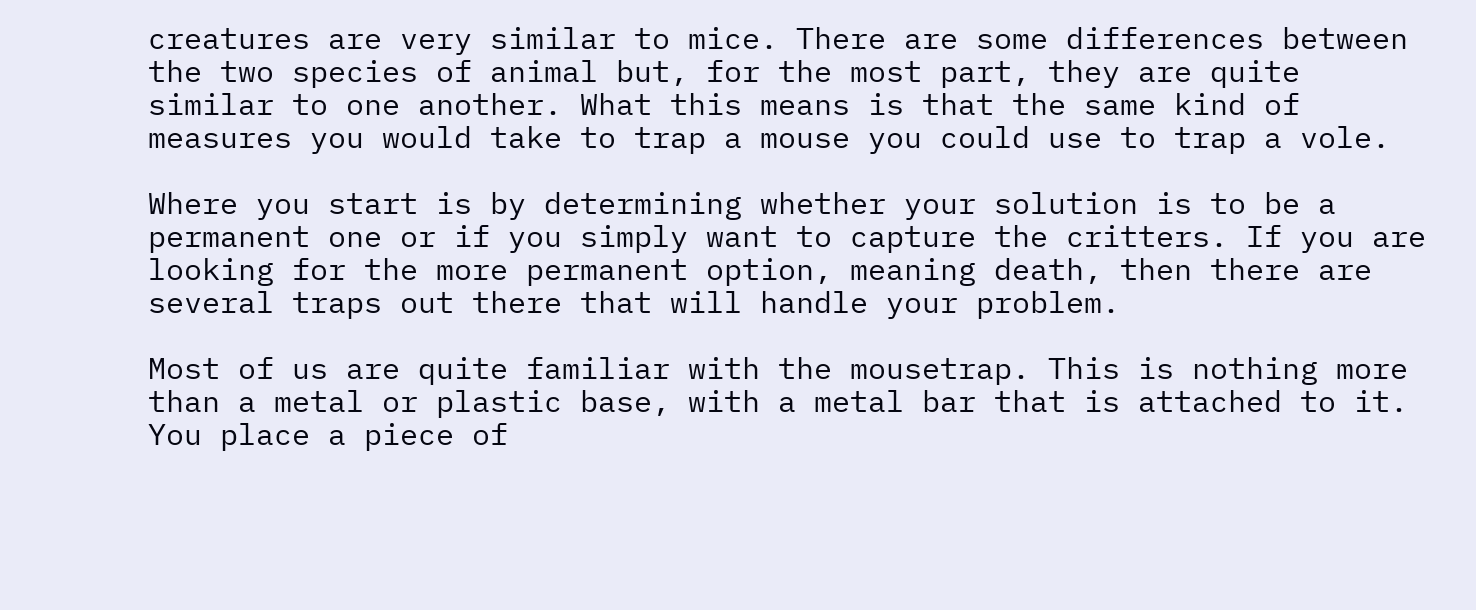creatures are very similar to mice. There are some differences between the two species of animal but, for the most part, they are quite similar to one another. What this means is that the same kind of measures you would take to trap a mouse you could use to trap a vole.

Where you start is by determining whether your solution is to be a permanent one or if you simply want to capture the critters. If you are looking for the more permanent option, meaning death, then there are several traps out there that will handle your problem.

Most of us are quite familiar with the mousetrap. This is nothing more than a metal or plastic base, with a metal bar that is attached to it. You place a piece of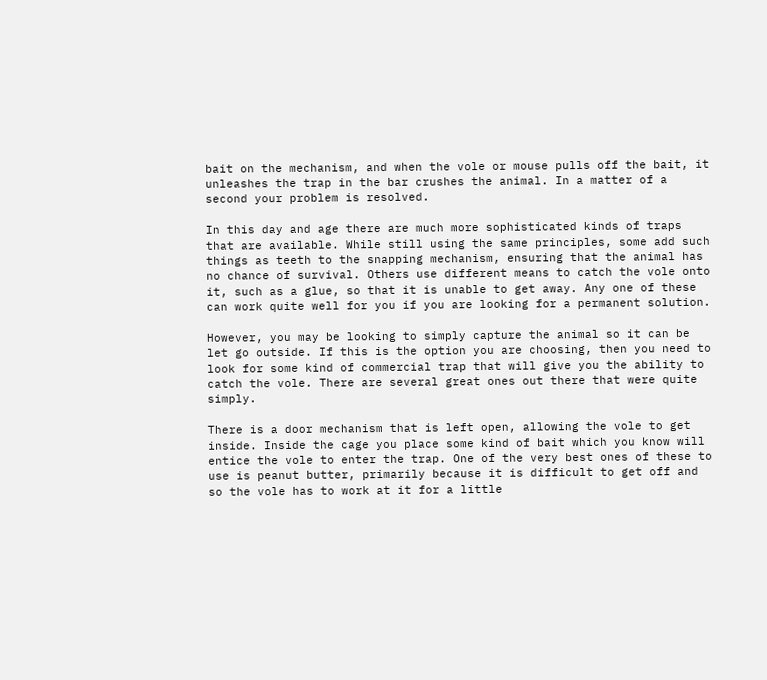bait on the mechanism, and when the vole or mouse pulls off the bait, it unleashes the trap in the bar crushes the animal. In a matter of a second your problem is resolved.

In this day and age there are much more sophisticated kinds of traps that are available. While still using the same principles, some add such things as teeth to the snapping mechanism, ensuring that the animal has no chance of survival. Others use different means to catch the vole onto it, such as a glue, so that it is unable to get away. Any one of these can work quite well for you if you are looking for a permanent solution.

However, you may be looking to simply capture the animal so it can be let go outside. If this is the option you are choosing, then you need to look for some kind of commercial trap that will give you the ability to catch the vole. There are several great ones out there that were quite simply.

There is a door mechanism that is left open, allowing the vole to get inside. Inside the cage you place some kind of bait which you know will entice the vole to enter the trap. One of the very best ones of these to use is peanut butter, primarily because it is difficult to get off and so the vole has to work at it for a little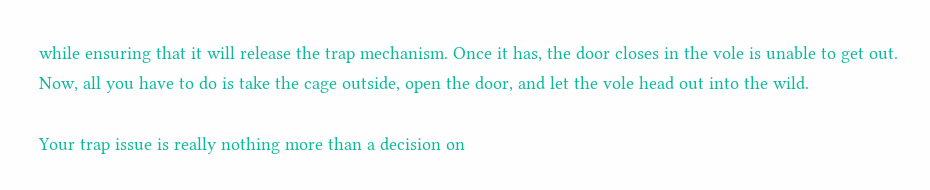while ensuring that it will release the trap mechanism. Once it has, the door closes in the vole is unable to get out. Now, all you have to do is take the cage outside, open the door, and let the vole head out into the wild.

Your trap issue is really nothing more than a decision on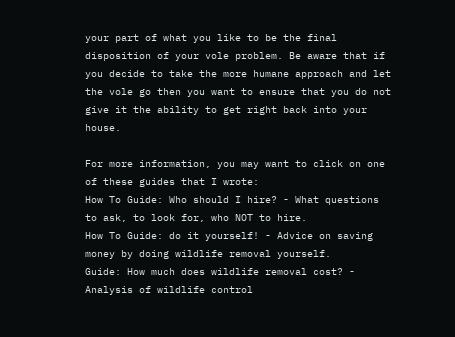your part of what you like to be the final disposition of your vole problem. Be aware that if you decide to take the more humane approach and let the vole go then you want to ensure that you do not give it the ability to get right back into your house.

For more information, you may want to click on one of these guides that I wrote:
How To Guide: Who should I hire? - What questions to ask, to look for, who NOT to hire.
How To Guide: do it yourself! - Advice on saving money by doing wildlife removal yourself.
Guide: How much does wildlife removal cost? - Analysis of wildlife control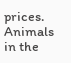prices.
Animals in the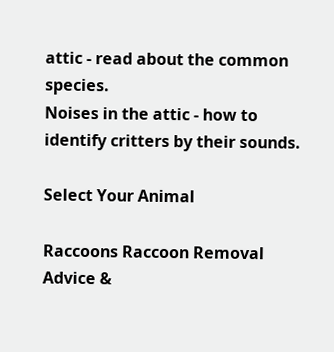attic - read about the common species.
Noises in the attic - how to identify critters by their sounds.

Select Your Animal

Raccoons Raccoon Removal Advice &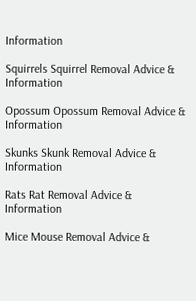Information

Squirrels Squirrel Removal Advice & Information

Opossum Opossum Removal Advice & Information

Skunks Skunk Removal Advice & Information

Rats Rat Removal Advice & Information

Mice Mouse Removal Advice &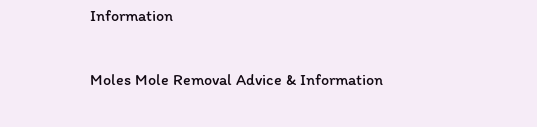Information

Moles Mole Removal Advice & Information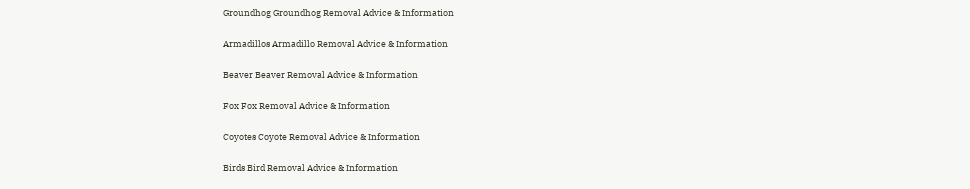Groundhog Groundhog Removal Advice & Information

Armadillos Armadillo Removal Advice & Information

Beaver Beaver Removal Advice & Information

Fox Fox Removal Advice & Information

Coyotes Coyote Removal Advice & Information

Birds Bird Removal Advice & Information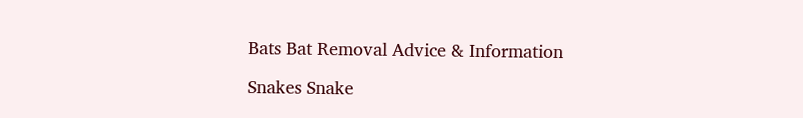Bats Bat Removal Advice & Information

Snakes Snake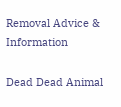Removal Advice & Information

Dead Dead Animal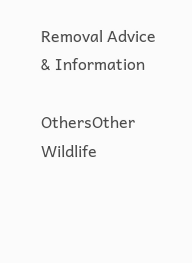Removal Advice & Information

OthersOther Wildlife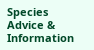Species Advice & Information